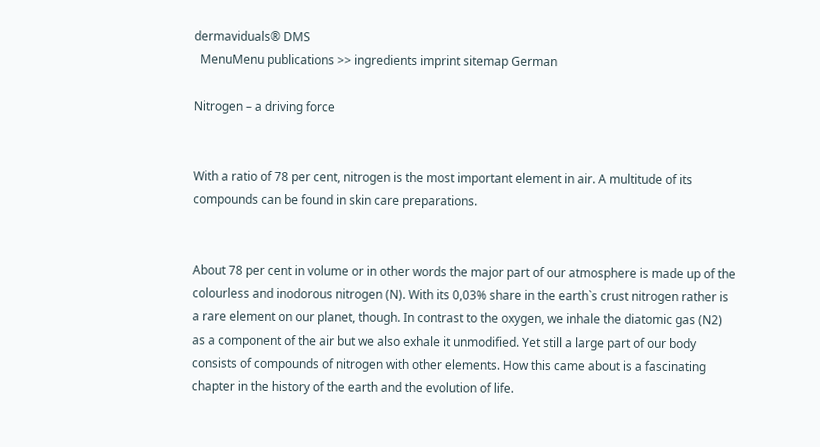dermaviduals® DMS
  MenuMenu publications >> ingredients imprint sitemap German

Nitrogen – a driving force


With a ratio of 78 per cent, nitrogen is the most important element in air. A multitude of its compounds can be found in skin care preparations.


About 78 per cent in volume or in other words the major part of our atmosphere is made up of the colourless and inodorous nitrogen (N). With its 0,03% share in the earth`s crust nitrogen rather is a rare element on our planet, though. In contrast to the oxygen, we inhale the diatomic gas (N2) as a component of the air but we also exhale it unmodified. Yet still a large part of our body consists of compounds of nitrogen with other elements. How this came about is a fascinating chapter in the history of the earth and the evolution of life.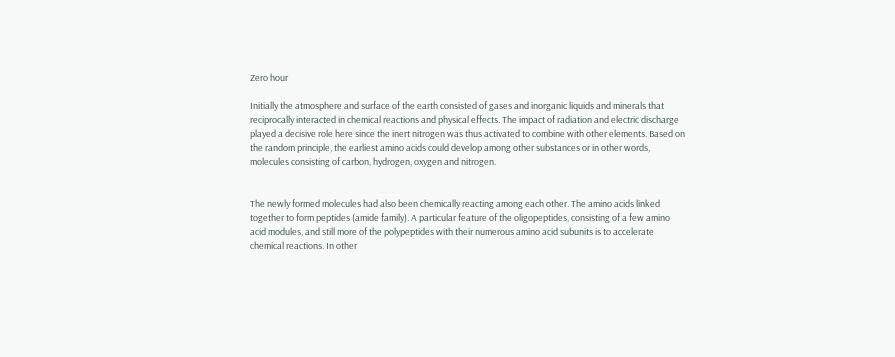Zero hour

Initially the atmosphere and surface of the earth consisted of gases and inorganic liquids and minerals that reciprocally interacted in chemical reactions and physical effects. The impact of radiation and electric discharge played a decisive role here since the inert nitrogen was thus activated to combine with other elements. Based on the random principle, the earliest amino acids could develop among other substances or in other words, molecules consisting of carbon, hydrogen, oxygen and nitrogen.


The newly formed molecules had also been chemically reacting among each other. The amino acids linked together to form peptides (amide family). A particular feature of the oligopeptides, consisting of a few amino acid modules, and still more of the polypeptides with their numerous amino acid subunits is to accelerate chemical reactions. In other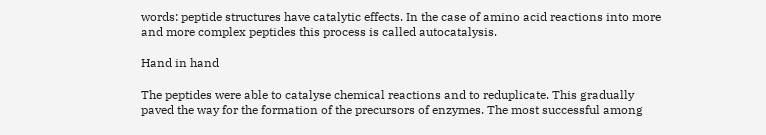words: peptide structures have catalytic effects. In the case of amino acid reactions into more and more complex peptides this process is called autocatalysis.

Hand in hand

The peptides were able to catalyse chemical reactions and to reduplicate. This gradually paved the way for the formation of the precursors of enzymes. The most successful among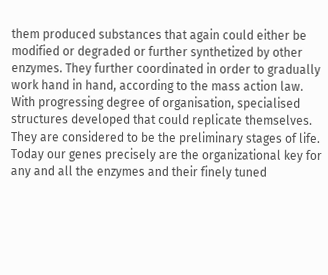them produced substances that again could either be modified or degraded or further synthetized by other enzymes. They further coordinated in order to gradually work hand in hand, according to the mass action law. With progressing degree of organisation, specialised structures developed that could replicate themselves. They are considered to be the preliminary stages of life. Today our genes precisely are the organizational key for any and all the enzymes and their finely tuned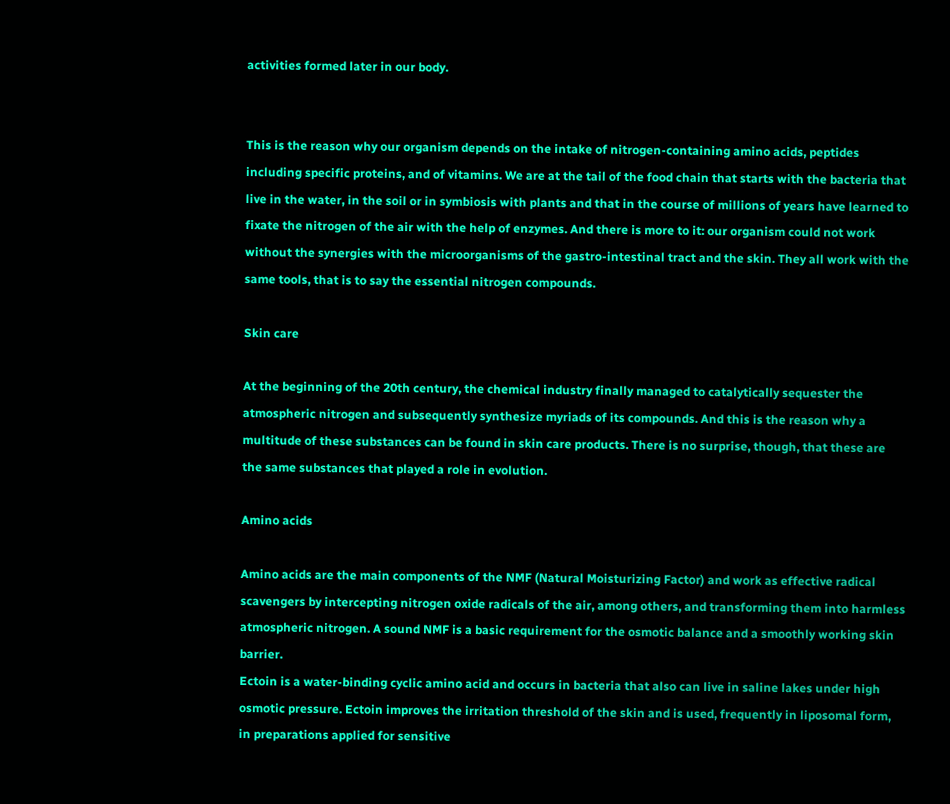activities formed later in our body.


This is the reason why our organism depends on the intake of nitrogen-containing amino acids, peptides including specific proteins, and of vitamins. We are at the tail of the food chain that starts with the bacteria that live in the water, in the soil or in symbiosis with plants and that in the course of millions of years have learned to fixate the nitrogen of the air with the help of enzymes. And there is more to it: our organism could not work without the synergies with the microorganisms of the gastro-intestinal tract and the skin. They all work with the same tools, that is to say the essential nitrogen compounds.

Skin care

At the beginning of the 20th century, the chemical industry finally managed to catalytically sequester the atmospheric nitrogen and subsequently synthesize myriads of its compounds. And this is the reason why a multitude of these substances can be found in skin care products. There is no surprise, though, that these are the same substances that played a role in evolution.

Amino acids

Amino acids are the main components of the NMF (Natural Moisturizing Factor) and work as effective radical scavengers by intercepting nitrogen oxide radicals of the air, among others, and transforming them into harmless atmospheric nitrogen. A sound NMF is a basic requirement for the osmotic balance and a smoothly working skin barrier.
Ectoin is a water-binding cyclic amino acid and occurs in bacteria that also can live in saline lakes under high osmotic pressure. Ectoin improves the irritation threshold of the skin and is used, frequently in liposomal form, in preparations applied for sensitive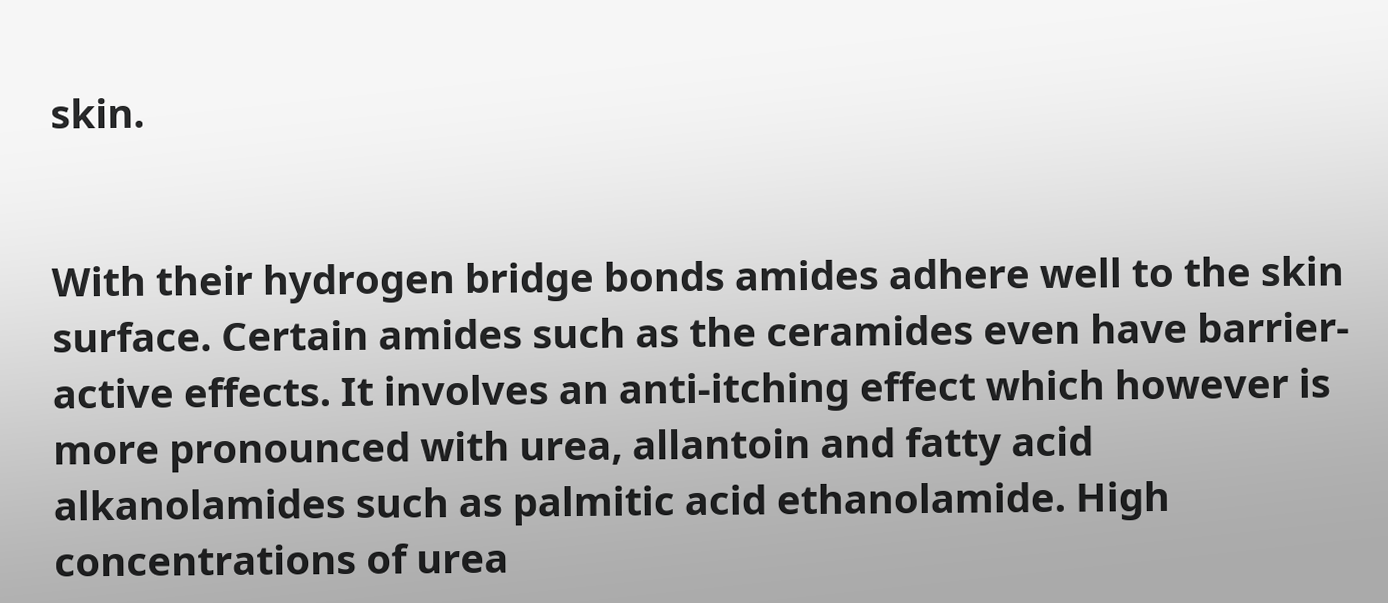skin.


With their hydrogen bridge bonds amides adhere well to the skin surface. Certain amides such as the ceramides even have barrier-active effects. It involves an anti-itching effect which however is more pronounced with urea, allantoin and fatty acid alkanolamides such as palmitic acid ethanolamide. High concentrations of urea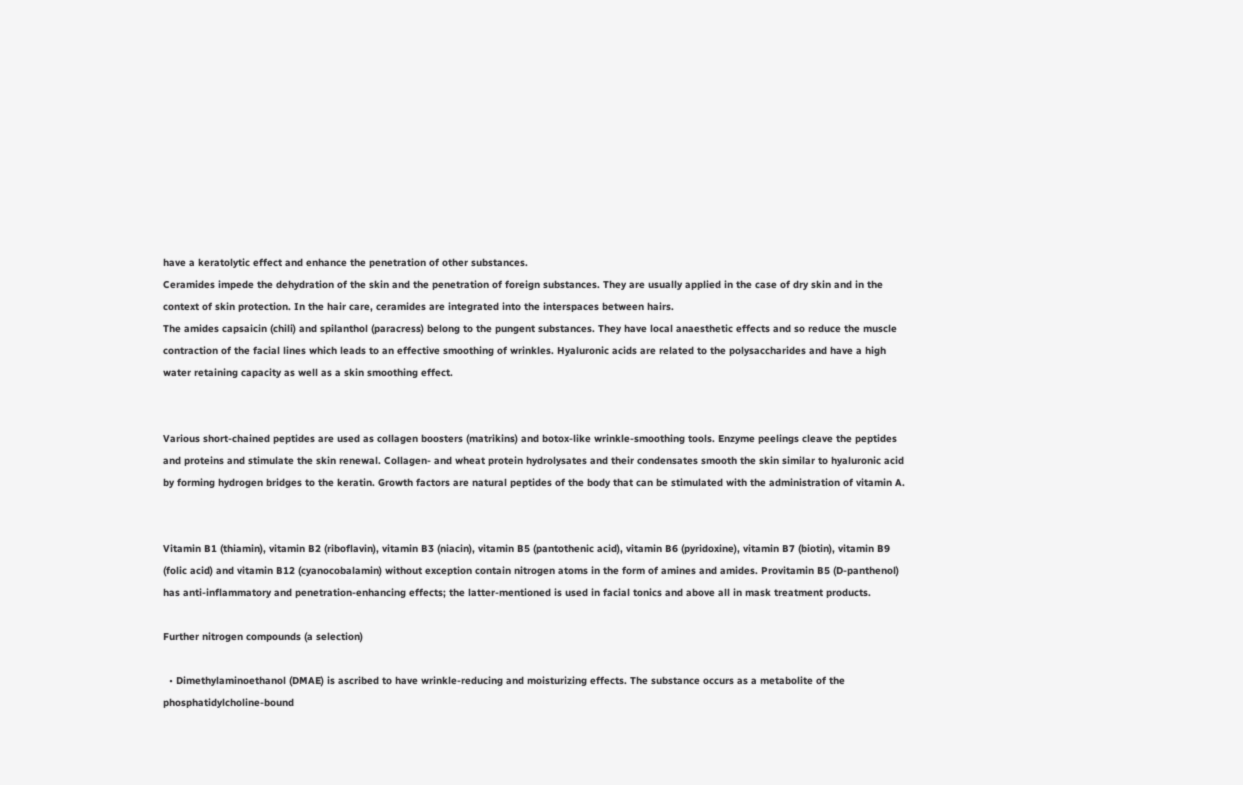have a keratolytic effect and enhance the penetration of other substances.
Ceramides impede the dehydration of the skin and the penetration of foreign substances. They are usually applied in the case of dry skin and in the context of skin protection. In the hair care, ceramides are integrated into the interspaces between hairs.
The amides capsaicin (chili) and spilanthol (paracress) belong to the pungent substances. They have local anaesthetic effects and so reduce the muscle contraction of the facial lines which leads to an effective smoothing of wrinkles. Hyaluronic acids are related to the polysaccharides and have a high water retaining capacity as well as a skin smoothing effect.


Various short-chained peptides are used as collagen boosters (matrikins) and botox-like wrinkle-smoothing tools. Enzyme peelings cleave the peptides and proteins and stimulate the skin renewal. Collagen- and wheat protein hydrolysates and their condensates smooth the skin similar to hyaluronic acid by forming hydrogen bridges to the keratin. Growth factors are natural peptides of the body that can be stimulated with the administration of vitamin A.


Vitamin B1 (thiamin), vitamin B2 (riboflavin), vitamin B3 (niacin), vitamin B5 (pantothenic acid), vitamin B6 (pyridoxine), vitamin B7 (biotin), vitamin B9 (folic acid) and vitamin B12 (cyanocobalamin) without exception contain nitrogen atoms in the form of amines and amides. Provitamin B5 (D-panthenol) has anti-inflammatory and penetration-enhancing effects; the latter-mentioned is used in facial tonics and above all in mask treatment products.

Further nitrogen compounds (a selection)

  • Dimethylaminoethanol (DMAE) is ascribed to have wrinkle-reducing and moisturizing effects. The substance occurs as a metabolite of the phosphatidylcholine-bound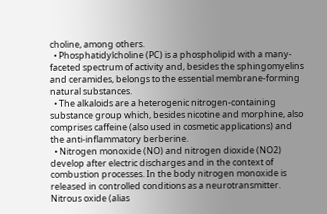choline, among others.
  • Phosphatidylcholine (PC) is a phospholipid with a many-faceted spectrum of activity and, besides the sphingomyelins and ceramides, belongs to the essential membrane-forming natural substances.
  • The alkaloids are a heterogenic nitrogen-containing substance group which, besides nicotine and morphine, also comprises caffeine (also used in cosmetic applications) and the anti-inflammatory berberine.
  • Nitrogen monoxide (NO) and nitrogen dioxide (NO2) develop after electric discharges and in the context of combustion processes. In the body nitrogen monoxide is released in controlled conditions as a neurotransmitter. Nitrous oxide (alias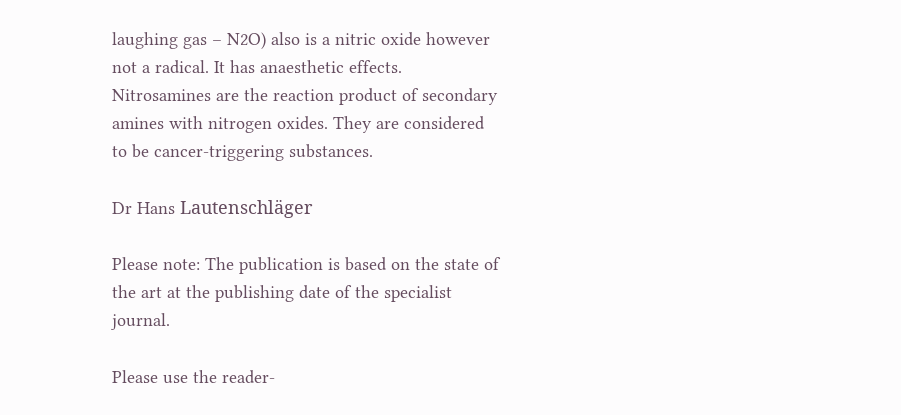laughing gas – N2O) also is a nitric oxide however not a radical. It has anaesthetic effects. Nitrosamines are the reaction product of secondary amines with nitrogen oxides. They are considered to be cancer-triggering substances.

Dr Hans Lautenschläger

Please note: The publication is based on the state of the art at the publishing date of the specialist journal.

Please use the reader-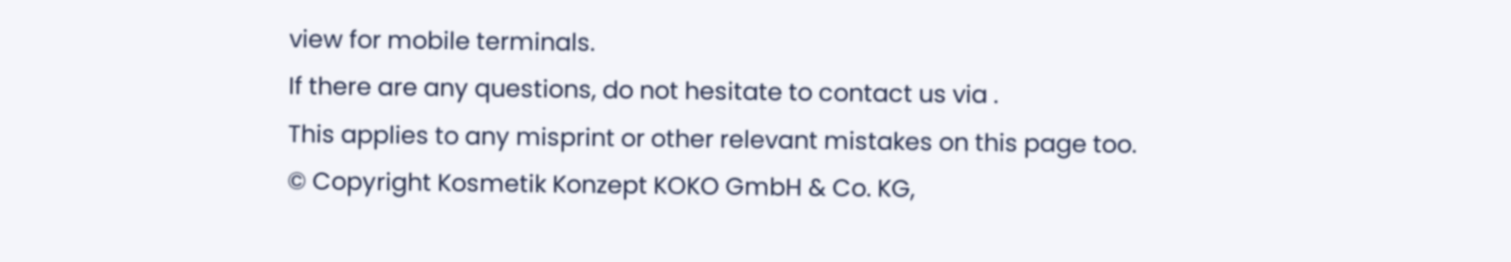view for mobile terminals.
If there are any questions, do not hesitate to contact us via .
This applies to any misprint or other relevant mistakes on this page too.
© Copyright Kosmetik Konzept KOKO GmbH & Co. KG,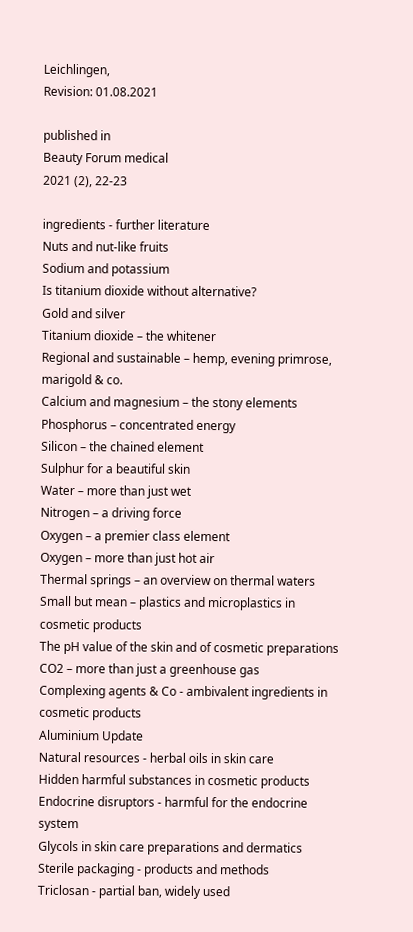Leichlingen,
Revision: 01.08.2021

published in
Beauty Forum medical
2021 (2), 22-23

ingredients - further literature
Nuts and nut-like fruits
Sodium and potassium
Is titanium dioxide without alternative?
Gold and silver
Titanium dioxide – the whitener
Regional and sustainable – hemp, evening primrose, marigold & co.
Calcium and magnesium – the stony elements
Phosphorus – concentrated energy
Silicon – the chained element
Sulphur for a beautiful skin
Water – more than just wet
Nitrogen – a driving force
Oxygen – a premier class element
Oxygen – more than just hot air
Thermal springs – an overview on thermal waters
Small but mean – plastics and microplastics in cosmetic products
The pH value of the skin and of cosmetic preparations
CO2 – more than just a greenhouse gas
Complexing agents & Co - ambivalent ingredients in cosmetic products
Aluminium Update
Natural resources - herbal oils in skin care
Hidden harmful substances in cosmetic products
Endocrine disruptors - harmful for the endocrine system
Glycols in skin care preparations and dermatics
Sterile packaging - products and methods
Triclosan - partial ban, widely used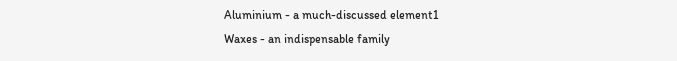Aluminium - a much-discussed element1
Waxes - an indispensable family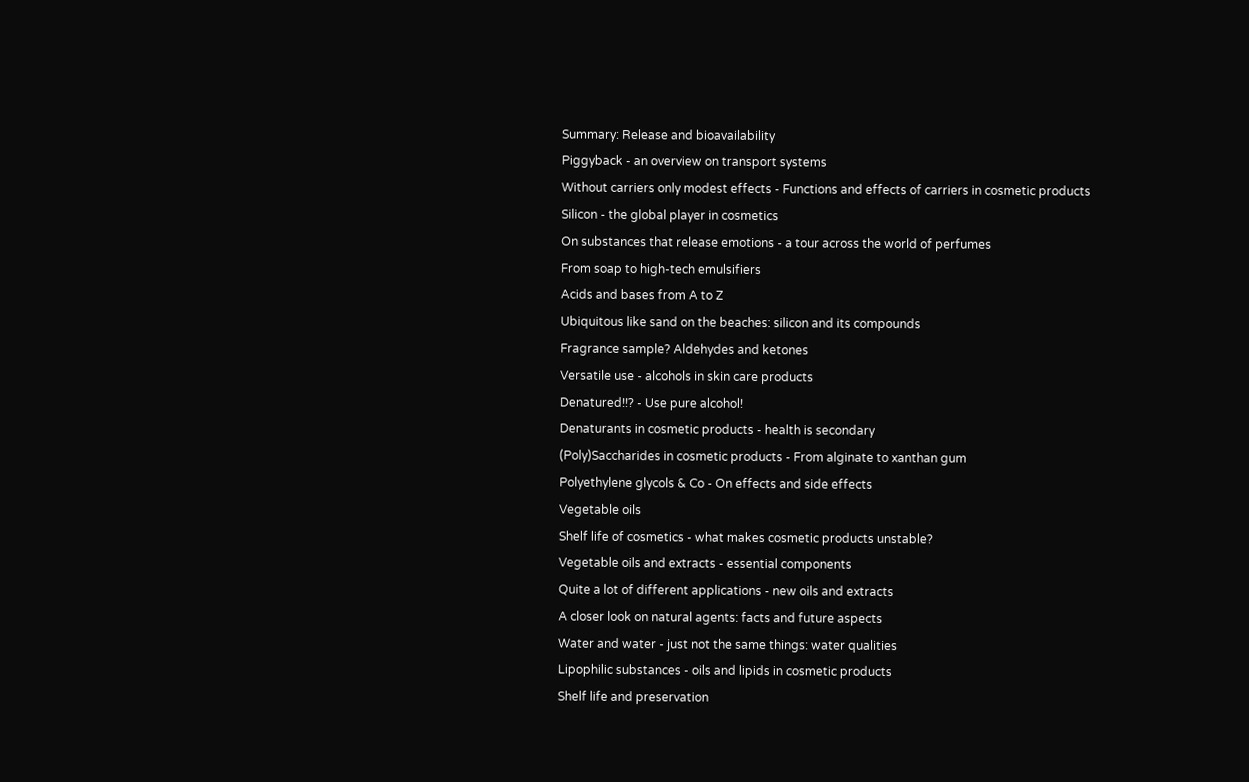Summary: Release and bioavailability
Piggyback - an overview on transport systems
Without carriers only modest effects - Functions and effects of carriers in cosmetic products
Silicon - the global player in cosmetics
On substances that release emotions - a tour across the world of perfumes
From soap to high-tech emulsifiers
Acids and bases from A to Z
Ubiquitous like sand on the beaches: silicon and its compounds
Fragrance sample? Aldehydes and ketones
Versatile use - alcohols in skin care products
Denatured!!? - Use pure alcohol!
Denaturants in cosmetic products - health is secondary
(Poly)Saccharides in cosmetic products - From alginate to xanthan gum
Polyethylene glycols & Co - On effects and side effects
Vegetable oils
Shelf life of cosmetics - what makes cosmetic products unstable?
Vegetable oils and extracts - essential components
Quite a lot of different applications - new oils and extracts
A closer look on natural agents: facts and future aspects
Water and water - just not the same things: water qualities
Lipophilic substances - oils and lipids in cosmetic products
Shelf life and preservation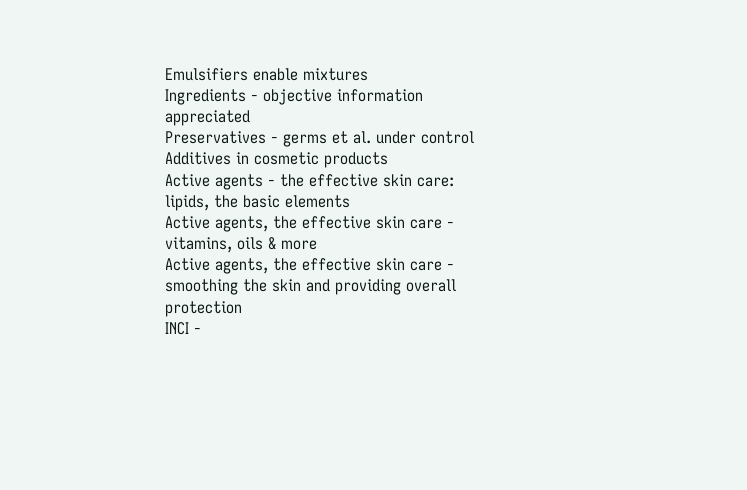Emulsifiers enable mixtures
Ingredients - objective information appreciated
Preservatives - germs et al. under control
Additives in cosmetic products
Active agents - the effective skin care: lipids, the basic elements
Active agents, the effective skin care - vitamins, oils & more
Active agents, the effective skin care - smoothing the skin and providing overall protection
INCI -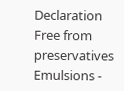Declaration
Free from preservatives
Emulsions -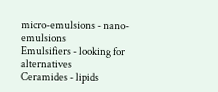micro-emulsions - nano-emulsions
Emulsifiers - looking for alternatives
Ceramides - lipids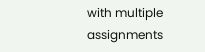with multiple assignments